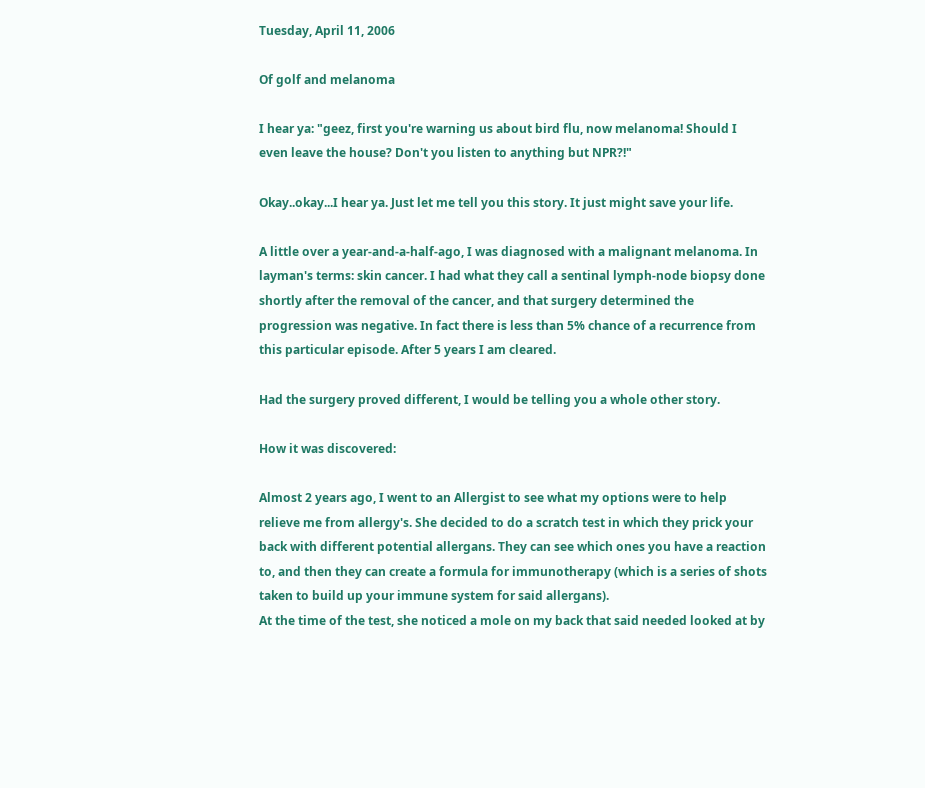Tuesday, April 11, 2006

Of golf and melanoma

I hear ya: "geez, first you're warning us about bird flu, now melanoma! Should I even leave the house? Don't you listen to anything but NPR?!"

Okay..okay...I hear ya. Just let me tell you this story. It just might save your life.

A little over a year-and-a-half-ago, I was diagnosed with a malignant melanoma. In layman's terms: skin cancer. I had what they call a sentinal lymph-node biopsy done shortly after the removal of the cancer, and that surgery determined the progression was negative. In fact there is less than 5% chance of a recurrence from this particular episode. After 5 years I am cleared.

Had the surgery proved different, I would be telling you a whole other story.

How it was discovered:

Almost 2 years ago, I went to an Allergist to see what my options were to help relieve me from allergy's. She decided to do a scratch test in which they prick your back with different potential allergans. They can see which ones you have a reaction to, and then they can create a formula for immunotherapy (which is a series of shots taken to build up your immune system for said allergans).
At the time of the test, she noticed a mole on my back that said needed looked at by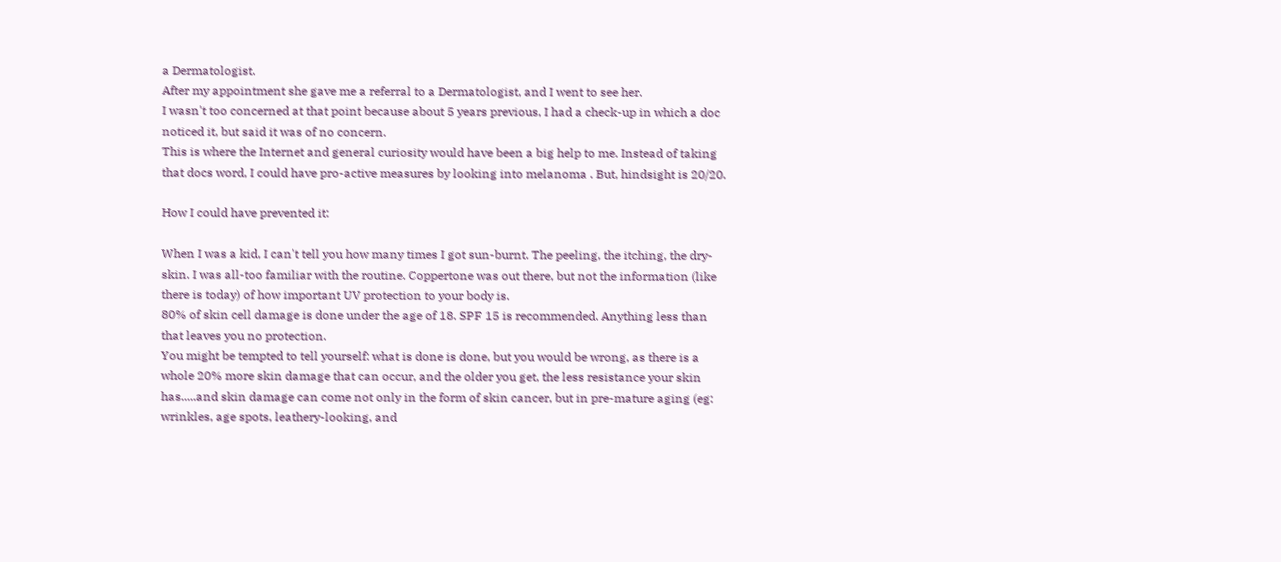a Dermatologist.
After my appointment she gave me a referral to a Dermatologist, and I went to see her.
I wasn't too concerned at that point because about 5 years previous, I had a check-up in which a doc noticed it, but said it was of no concern.
This is where the Internet and general curiosity would have been a big help to me. Instead of taking that docs word, I could have pro-active measures by looking into melanoma . But, hindsight is 20/20.

How I could have prevented it:

When I was a kid, I can't tell you how many times I got sun-burnt. The peeling, the itching, the dry-skin. I was all-too familiar with the routine. Coppertone was out there, but not the information (like there is today) of how important UV protection to your body is.
80% of skin cell damage is done under the age of 18. SPF 15 is recommended. Anything less than that leaves you no protection.
You might be tempted to tell yourself: what is done is done, but you would be wrong, as there is a whole 20% more skin damage that can occur, and the older you get, the less resistance your skin has.....and skin damage can come not only in the form of skin cancer, but in pre-mature aging (eg: wrinkles, age spots, leathery-looking, and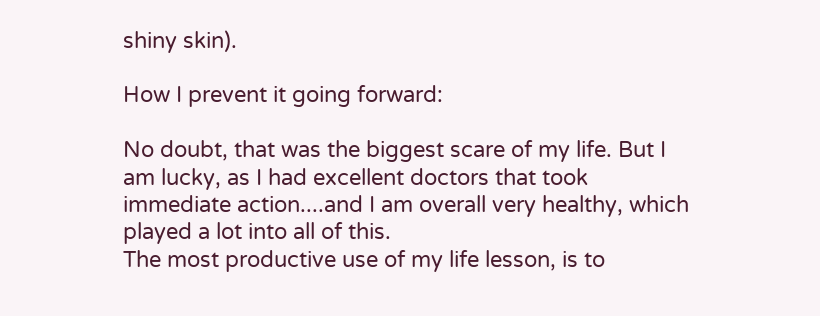shiny skin).

How I prevent it going forward:

No doubt, that was the biggest scare of my life. But I am lucky, as I had excellent doctors that took immediate action....and I am overall very healthy, which played a lot into all of this.
The most productive use of my life lesson, is to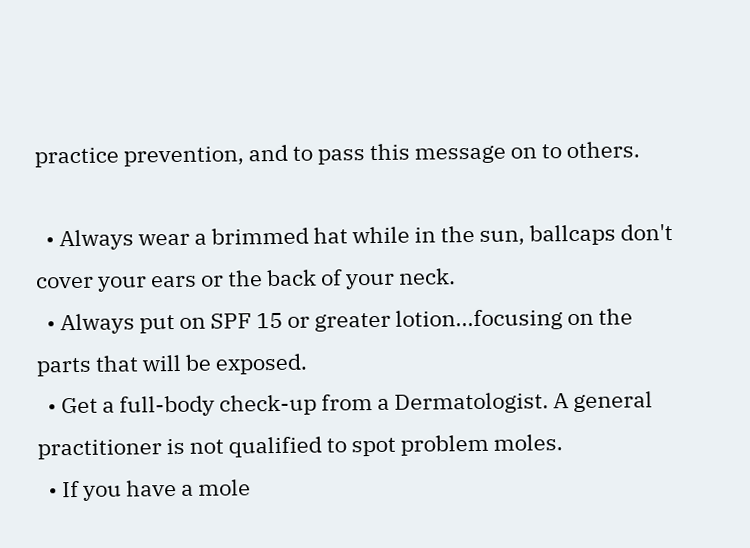practice prevention, and to pass this message on to others.

  • Always wear a brimmed hat while in the sun, ballcaps don't cover your ears or the back of your neck.
  • Always put on SPF 15 or greater lotion...focusing on the parts that will be exposed.
  • Get a full-body check-up from a Dermatologist. A general practitioner is not qualified to spot problem moles.
  • If you have a mole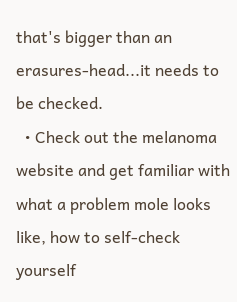that's bigger than an erasures-head...it needs to be checked.
  • Check out the melanoma website and get familiar with what a problem mole looks like, how to self-check yourself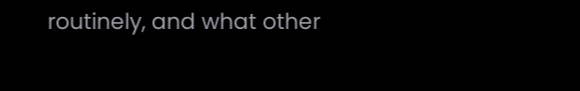routinely, and what other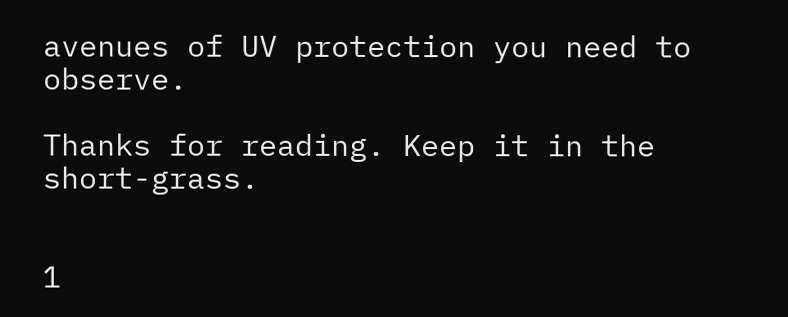avenues of UV protection you need to observe.

Thanks for reading. Keep it in the short-grass.


1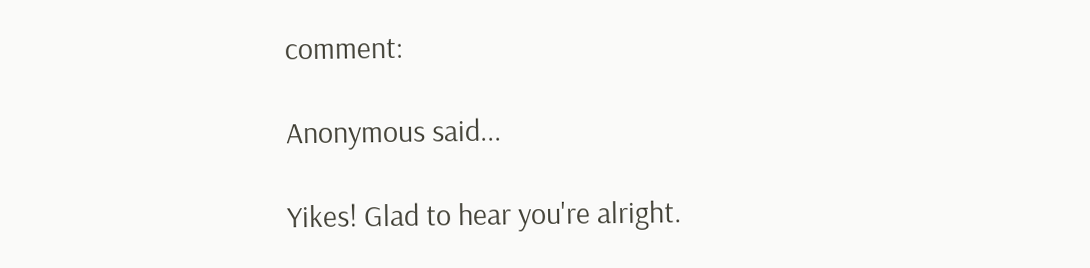comment:

Anonymous said...

Yikes! Glad to hear you're alright.